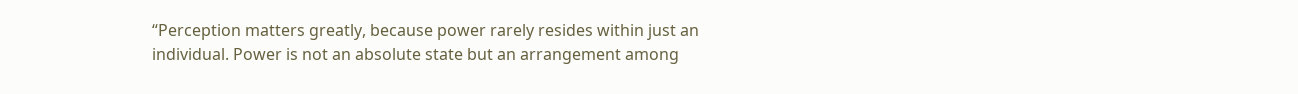“Perception matters greatly, because power rarely resides within just an individual. Power is not an absolute state but an arrangement among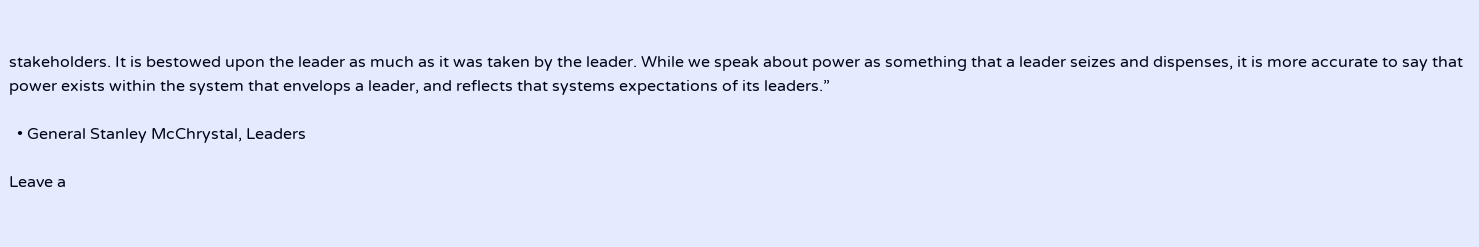stakeholders. It is bestowed upon the leader as much as it was taken by the leader. While we speak about power as something that a leader seizes and dispenses, it is more accurate to say that power exists within the system that envelops a leader, and reflects that systems expectations of its leaders.”

  • General Stanley McChrystal, Leaders

Leave a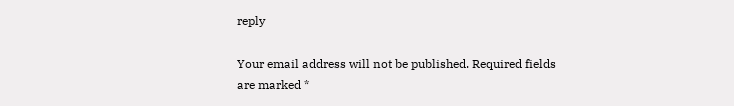reply

Your email address will not be published. Required fields are marked *